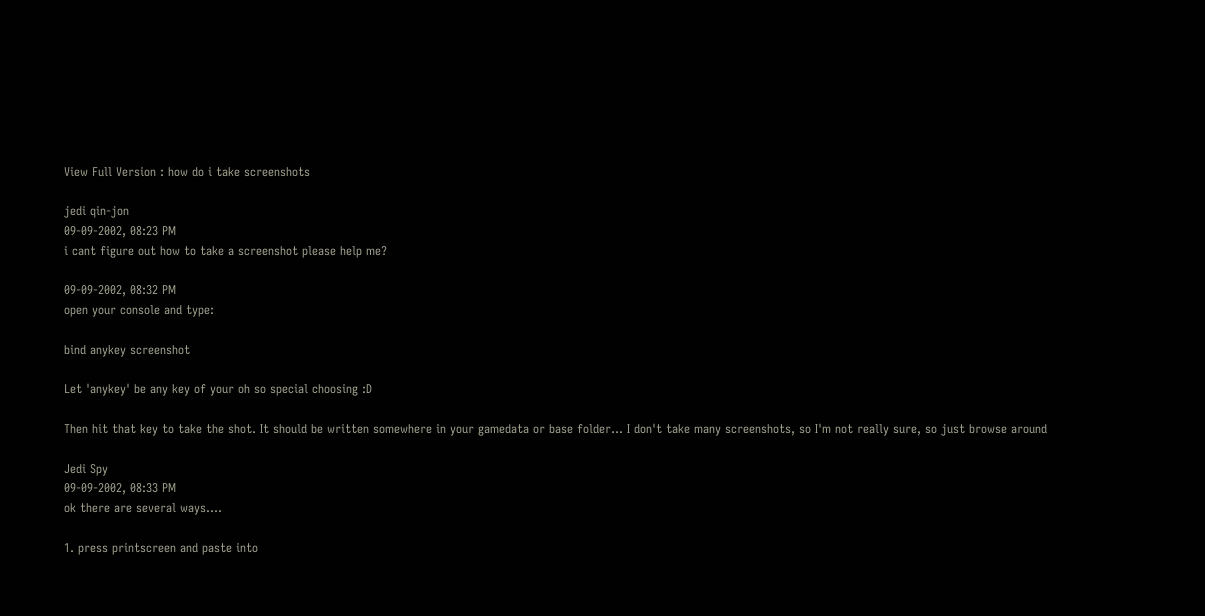View Full Version : how do i take screenshots

jedi qin-jon
09-09-2002, 08:23 PM
i cant figure out how to take a screenshot please help me?

09-09-2002, 08:32 PM
open your console and type:

bind anykey screenshot

Let 'anykey' be any key of your oh so special choosing :D

Then hit that key to take the shot. It should be written somewhere in your gamedata or base folder... I don't take many screenshots, so I'm not really sure, so just browse around

Jedi Spy
09-09-2002, 08:33 PM
ok there are several ways....

1. press printscreen and paste into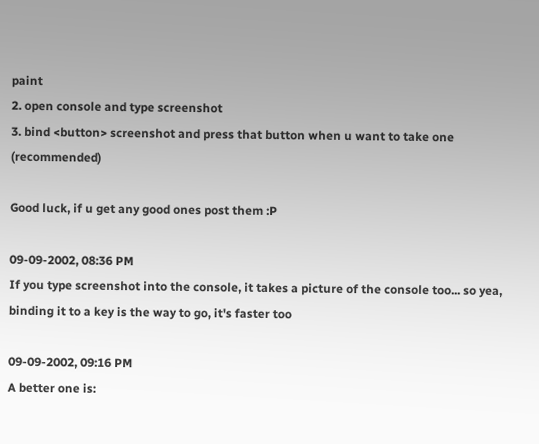paint
2. open console and type screenshot
3. bind <button> screenshot and press that button when u want to take one (recommended)

Good luck, if u get any good ones post them :P

09-09-2002, 08:36 PM
If you type screenshot into the console, it takes a picture of the console too... so yea, binding it to a key is the way to go, it's faster too

09-09-2002, 09:16 PM
A better one is: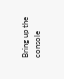Bring up the console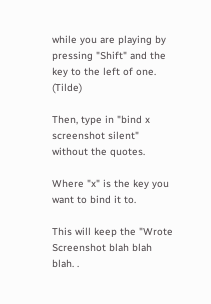while you are playing by pressing "Shift" and the key to the left of one. (Tilde)

Then, type in "bind x screenshot silent" without the quotes.

Where "x" is the key you want to bind it to.

This will keep the "Wrote Screenshot blah blah blah. .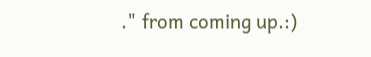." from coming up.:)